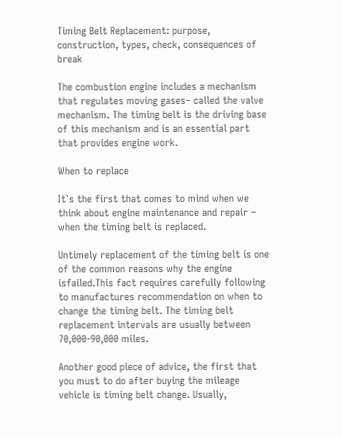Timing Belt Replacement: purpose, construction, types, check, consequences of break

The combustion engine includes a mechanism that regulates moving gases– called the valve mechanism. The timing belt is the driving base of this mechanism and is an essential part that provides engine work.

When to replace

It`s the first that comes to mind when we think about engine maintenance and repair – when the timing belt is replaced.

Untimely replacement of the timing belt is one of the common reasons why the engine isfailed.This fact requires carefully following to manufactures recommendation on when to change the timing belt. The timing belt replacement intervals are usually between 70,000-90,000 miles.

Another good piece of advice, the first that you must to do after buying the mileage vehicle is timing belt change. Usually,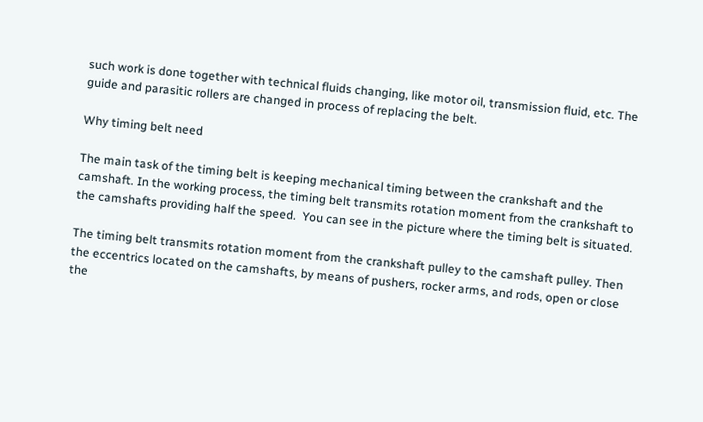such work is done together with technical fluids changing, like motor oil, transmission fluid, etc. The guide and parasitic rollers are changed in process of replacing the belt.

Why timing belt need

The main task of the timing belt is keeping mechanical timing between the crankshaft and the camshaft. In the working process, the timing belt transmits rotation moment from the crankshaft to the camshafts providing half the speed.  You can see in the picture where the timing belt is situated.

The timing belt transmits rotation moment from the crankshaft pulley to the camshaft pulley. Then the eccentrics located on the camshafts, by means of pushers, rocker arms, and rods, open or close the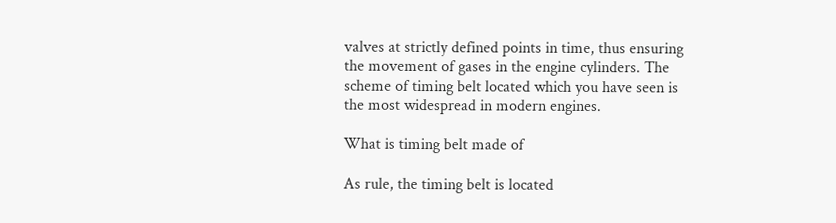valves at strictly defined points in time, thus ensuring the movement of gases in the engine cylinders. The scheme of timing belt located which you have seen is the most widespread in modern engines.

What is timing belt made of

As rule, the timing belt is located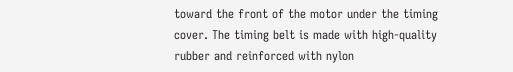toward the front of the motor under the timing cover. The timing belt is made with high-quality rubber and reinforced with nylon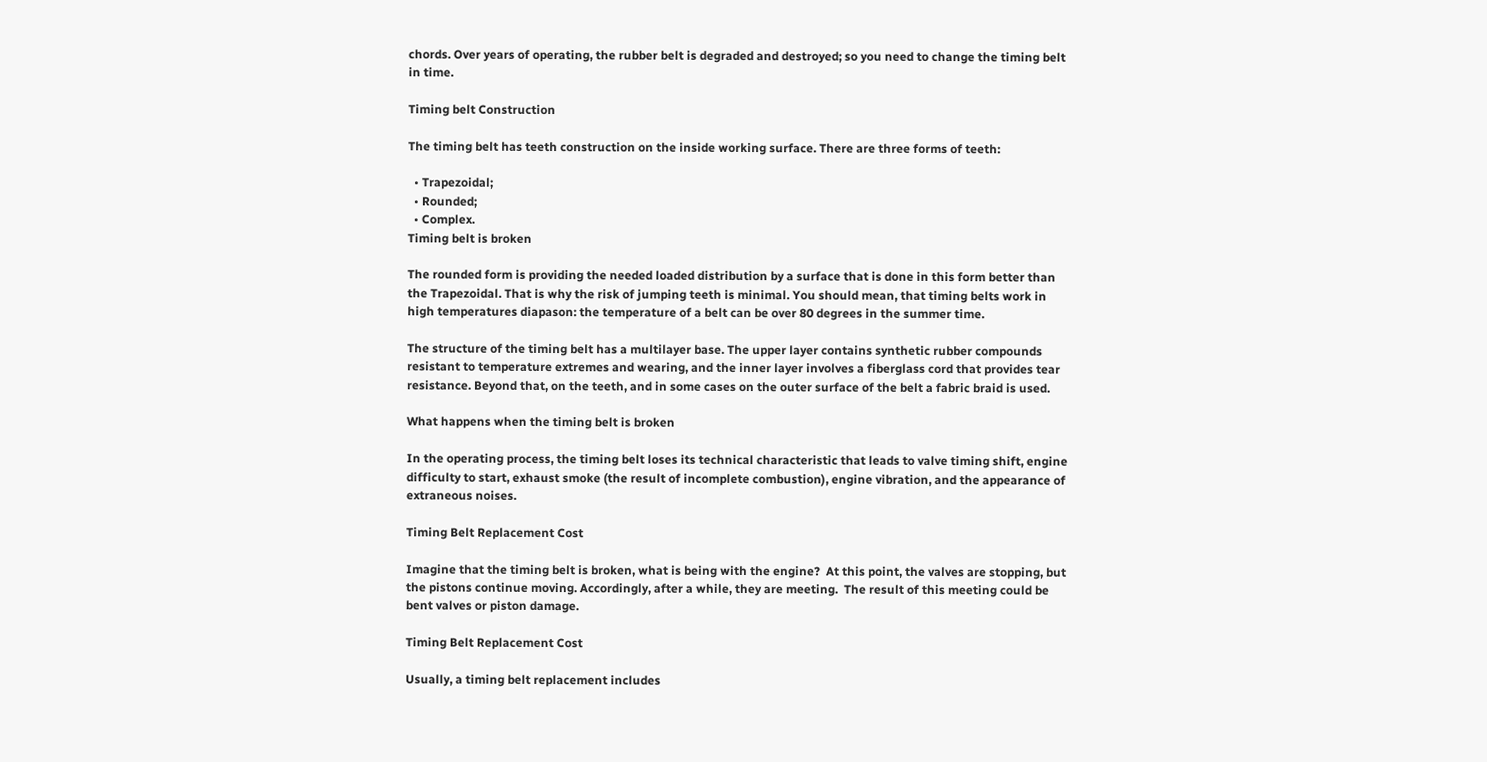chords. Over years of operating, the rubber belt is degraded and destroyed; so you need to change the timing belt in time.

Timing belt Construction

The timing belt has teeth construction on the inside working surface. There are three forms of teeth:

  • Trapezoidal;
  • Rounded;
  • Complex.
Timing belt is broken

The rounded form is providing the needed loaded distribution by a surface that is done in this form better than the Trapezoidal. That is why the risk of jumping teeth is minimal. You should mean, that timing belts work in high temperatures diapason: the temperature of a belt can be over 80 degrees in the summer time.

The structure of the timing belt has a multilayer base. The upper layer contains synthetic rubber compounds resistant to temperature extremes and wearing, and the inner layer involves a fiberglass cord that provides tear resistance. Beyond that, on the teeth, and in some cases on the outer surface of the belt a fabric braid is used.

What happens when the timing belt is broken

In the operating process, the timing belt loses its technical characteristic that leads to valve timing shift, engine difficulty to start, exhaust smoke (the result of incomplete combustion), engine vibration, and the appearance of extraneous noises.

Timing Belt Replacement Cost

Imagine that the timing belt is broken, what is being with the engine?  At this point, the valves are stopping, but the pistons continue moving. Accordingly, after a while, they are meeting.  The result of this meeting could be bent valves or piston damage.

Timing Belt Replacement Cost

Usually, a timing belt replacement includes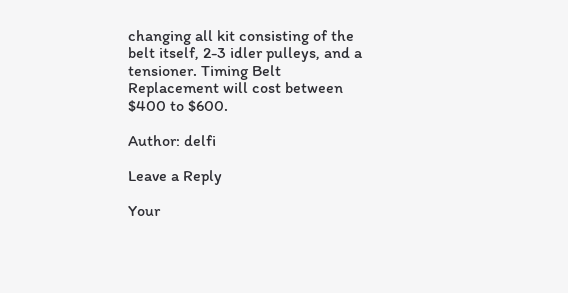changing all kit consisting of the belt itself, 2-3 idler pulleys, and a tensioner. Timing Belt Replacement will cost between $400 to $600.

Author: delfi

Leave a Reply

Your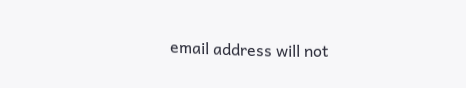email address will not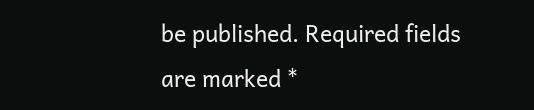be published. Required fields are marked *